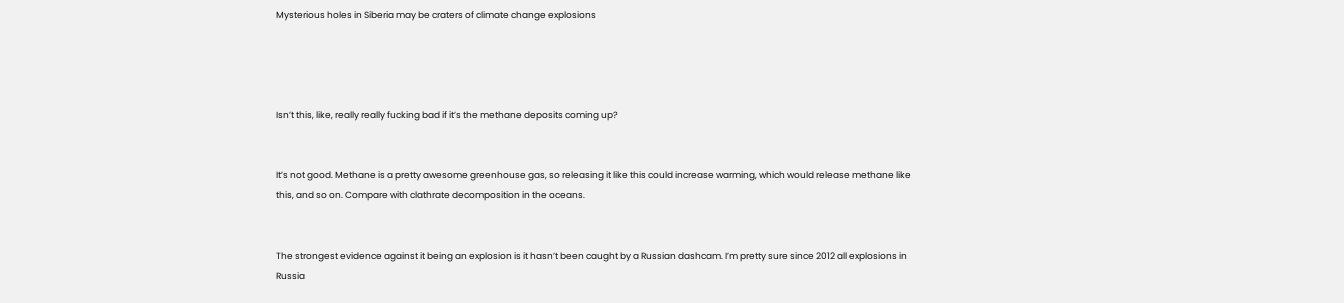Mysterious holes in Siberia may be craters of climate change explosions




Isn’t this, like, really really fucking bad if it’s the methane deposits coming up?


It’s not good. Methane is a pretty awesome greenhouse gas, so releasing it like this could increase warming, which would release methane like this, and so on. Compare with clathrate decomposition in the oceans.


The strongest evidence against it being an explosion is it hasn’t been caught by a Russian dashcam. I’m pretty sure since 2012 all explosions in Russia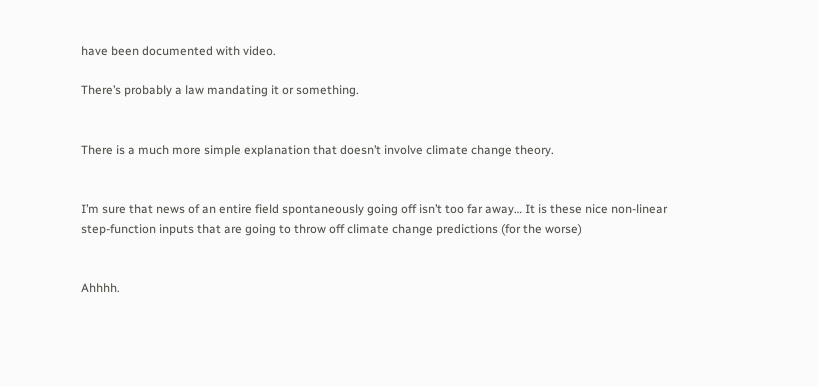have been documented with video.

There’s probably a law mandating it or something.


There is a much more simple explanation that doesn’t involve climate change theory.


I’m sure that news of an entire field spontaneously going off isn’t too far away… It is these nice non-linear step-function inputs that are going to throw off climate change predictions (for the worse)


Ahhhh.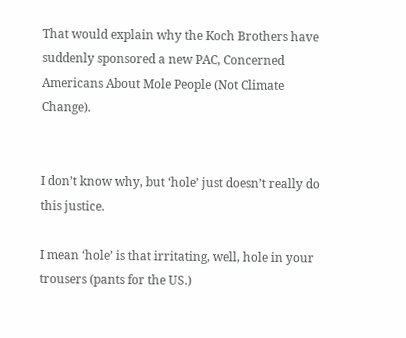That would explain why the Koch Brothers have suddenly sponsored a new PAC, Concerned Americans About Mole People (Not Climate Change).


I don’t know why, but ‘hole’ just doesn’t really do this justice.

I mean ‘hole’ is that irritating, well, hole in your trousers (pants for the US.)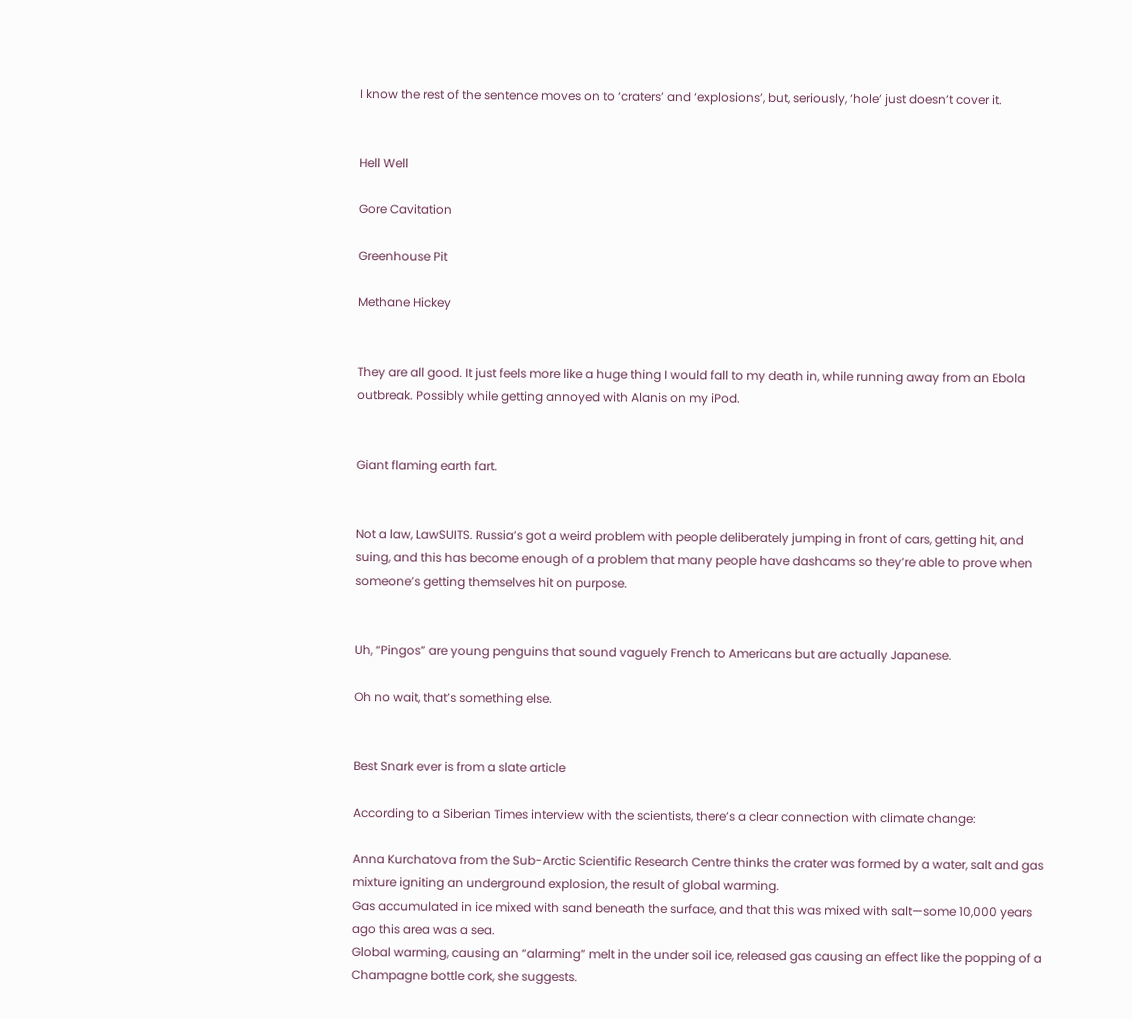I know the rest of the sentence moves on to ‘craters’ and ‘explosions’, but, seriously, ‘hole’ just doesn’t cover it.


Hell Well

Gore Cavitation

Greenhouse Pit

Methane Hickey


They are all good. It just feels more like a huge thing I would fall to my death in, while running away from an Ebola outbreak. Possibly while getting annoyed with Alanis on my iPod.


Giant flaming earth fart.


Not a law, LawSUITS. Russia’s got a weird problem with people deliberately jumping in front of cars, getting hit, and suing, and this has become enough of a problem that many people have dashcams so they’re able to prove when someone’s getting themselves hit on purpose.


Uh, “Pingos” are young penguins that sound vaguely French to Americans but are actually Japanese.

Oh no wait, that’s something else.


Best Snark ever is from a slate article

According to a Siberian Times interview with the scientists, there’s a clear connection with climate change:

Anna Kurchatova from the Sub-Arctic Scientific Research Centre thinks the crater was formed by a water, salt and gas mixture igniting an underground explosion, the result of global warming.
Gas accumulated in ice mixed with sand beneath the surface, and that this was mixed with salt—some 10,000 years ago this area was a sea.
Global warming, causing an “alarming” melt in the under soil ice, released gas causing an effect like the popping of a Champagne bottle cork, she suggests.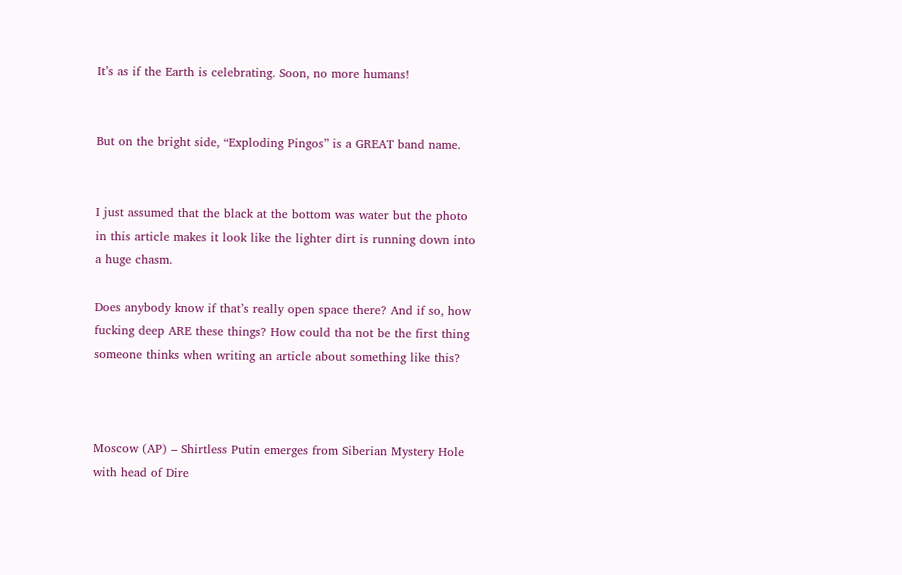It’s as if the Earth is celebrating. Soon, no more humans!


But on the bright side, “Exploding Pingos” is a GREAT band name.


I just assumed that the black at the bottom was water but the photo in this article makes it look like the lighter dirt is running down into a huge chasm.

Does anybody know if that’s really open space there? And if so, how fucking deep ARE these things? How could tha not be the first thing someone thinks when writing an article about something like this?



Moscow (AP) – Shirtless Putin emerges from Siberian Mystery Hole with head of Dire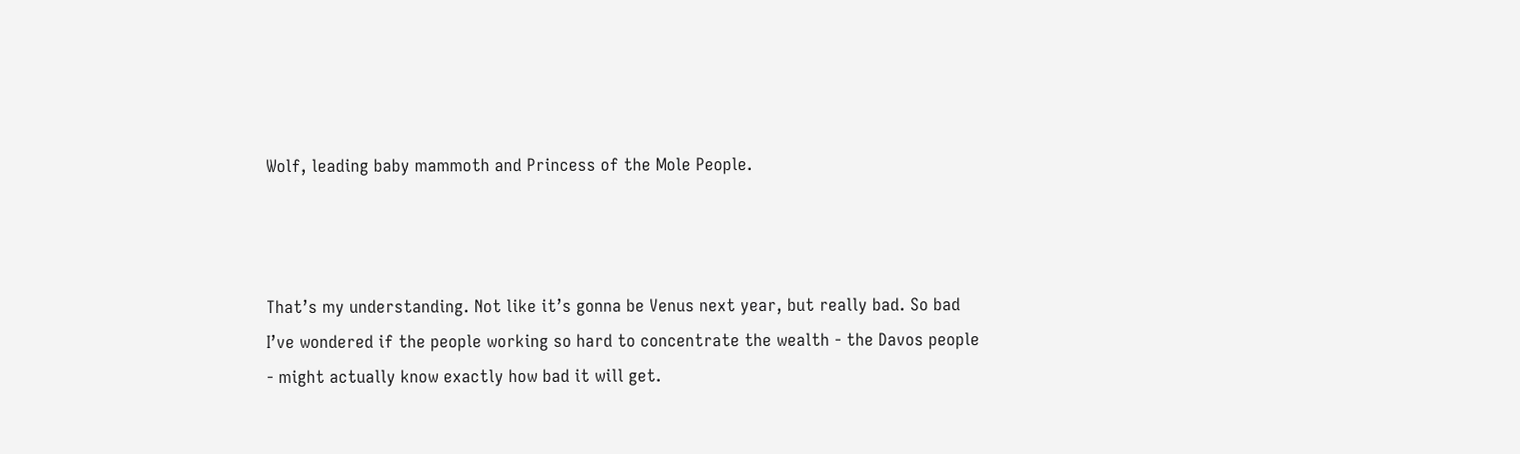Wolf, leading baby mammoth and Princess of the Mole People.



That’s my understanding. Not like it’s gonna be Venus next year, but really bad. So bad I’ve wondered if the people working so hard to concentrate the wealth - the Davos people - might actually know exactly how bad it will get.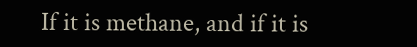If it is methane, and if it is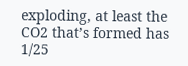exploding, at least the CO2 that’s formed has 1/25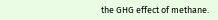the GHG effect of methane.